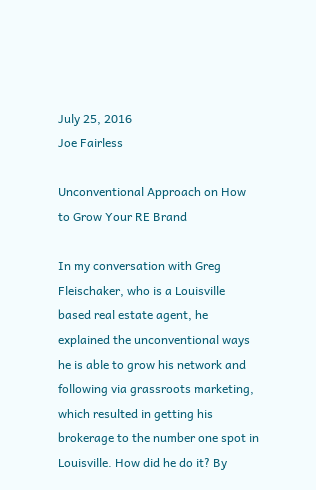July 25, 2016
Joe Fairless

Unconventional Approach on How to Grow Your RE Brand

In my conversation with Greg Fleischaker, who is a Louisville based real estate agent, he explained the unconventional ways he is able to grow his network and following via grassroots marketing, which resulted in getting his brokerage to the number one spot in Louisville. How did he do it? By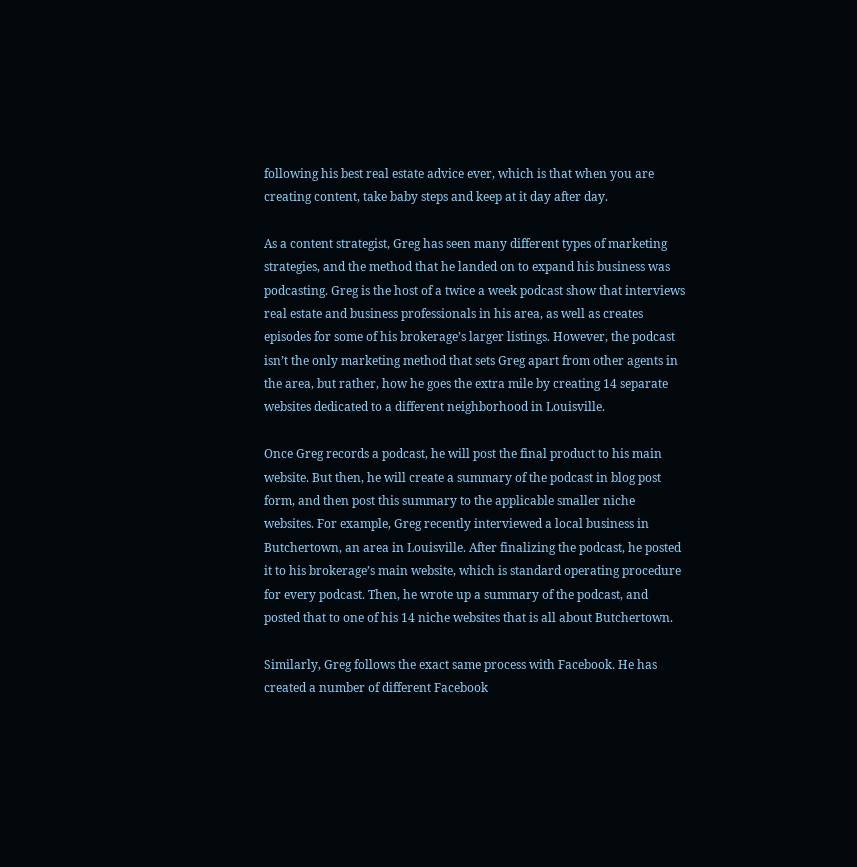following his best real estate advice ever, which is that when you are creating content, take baby steps and keep at it day after day.

As a content strategist, Greg has seen many different types of marketing strategies, and the method that he landed on to expand his business was podcasting. Greg is the host of a twice a week podcast show that interviews real estate and business professionals in his area, as well as creates episodes for some of his brokerage’s larger listings. However, the podcast isn’t the only marketing method that sets Greg apart from other agents in the area, but rather, how he goes the extra mile by creating 14 separate websites dedicated to a different neighborhood in Louisville.

Once Greg records a podcast, he will post the final product to his main website. But then, he will create a summary of the podcast in blog post form, and then post this summary to the applicable smaller niche websites. For example, Greg recently interviewed a local business in Butchertown, an area in Louisville. After finalizing the podcast, he posted it to his brokerage’s main website, which is standard operating procedure for every podcast. Then, he wrote up a summary of the podcast, and posted that to one of his 14 niche websites that is all about Butchertown.

Similarly, Greg follows the exact same process with Facebook. He has created a number of different Facebook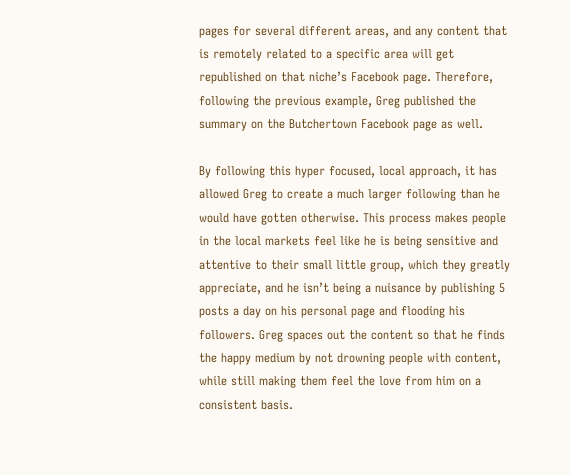pages for several different areas, and any content that is remotely related to a specific area will get republished on that niche’s Facebook page. Therefore, following the previous example, Greg published the summary on the Butchertown Facebook page as well.

By following this hyper focused, local approach, it has allowed Greg to create a much larger following than he would have gotten otherwise. This process makes people in the local markets feel like he is being sensitive and attentive to their small little group, which they greatly appreciate, and he isn’t being a nuisance by publishing 5 posts a day on his personal page and flooding his followers. Greg spaces out the content so that he finds the happy medium by not drowning people with content, while still making them feel the love from him on a consistent basis.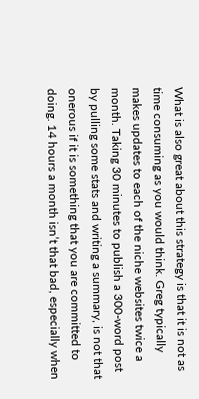What is also great about this strategy is that it is not as time consuming as you would think. Greg typically makes updates to each of the niche websites twice a month. Taking 30 minutes to publish a 300-word post by pulling some stats and writing a summary, is not that onerous if it is something that you are committed to doing. 14 hours a month isn’t that bad, especially when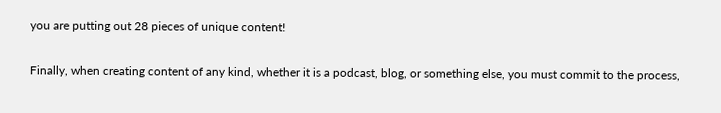you are putting out 28 pieces of unique content!

Finally, when creating content of any kind, whether it is a podcast, blog, or something else, you must commit to the process,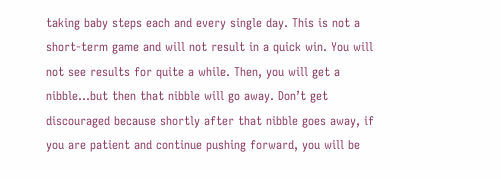taking baby steps each and every single day. This is not a short-term game and will not result in a quick win. You will not see results for quite a while. Then, you will get a nibble…but then that nibble will go away. Don’t get discouraged because shortly after that nibble goes away, if you are patient and continue pushing forward, you will be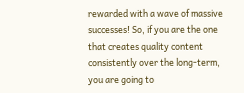rewarded with a wave of massive successes! So, if you are the one that creates quality content consistently over the long-term, you are going to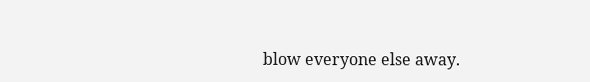blow everyone else away.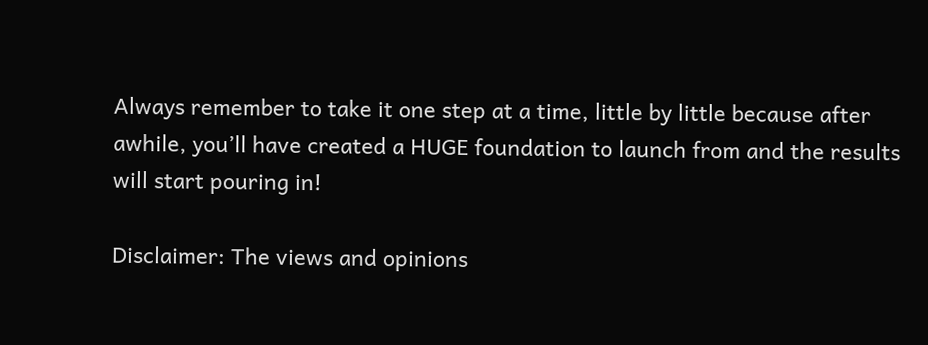Always remember to take it one step at a time, little by little because after awhile, you’ll have created a HUGE foundation to launch from and the results will start pouring in!

Disclaimer: The views and opinions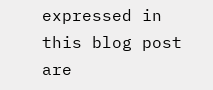expressed in this blog post are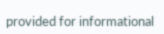provided for informational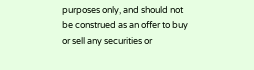purposes only, and should not be construed as an offer to buy or sell any securities or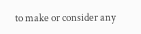to make or consider any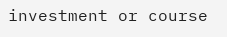investment or course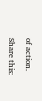of action.

Share this: